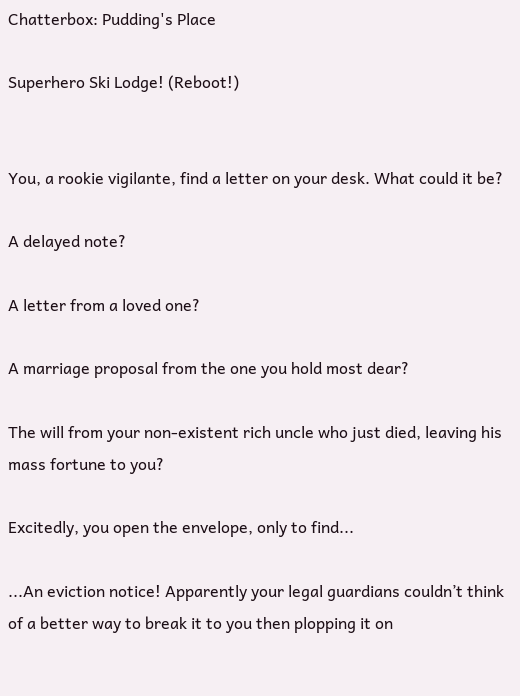Chatterbox: Pudding's Place

Superhero Ski Lodge! (Reboot!)


You, a rookie vigilante, find a letter on your desk. What could it be?

A delayed note?

A letter from a loved one?

A marriage proposal from the one you hold most dear?

The will from your non-existent rich uncle who just died, leaving his mass fortune to you?

Excitedly, you open the envelope, only to find...

...An eviction notice! Apparently your legal guardians couldn’t think of a better way to break it to you then plopping it on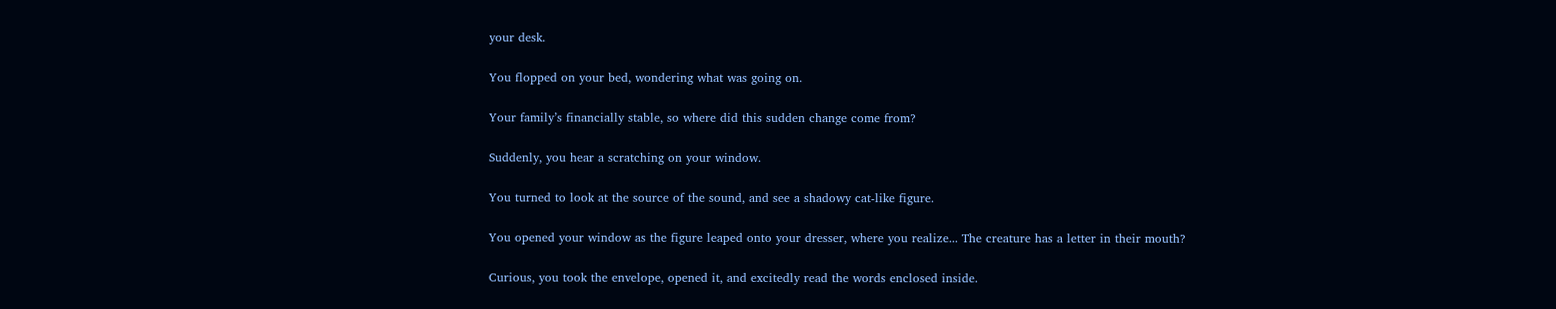your desk.

You flopped on your bed, wondering what was going on.

Your family’s financially stable, so where did this sudden change come from?

Suddenly, you hear a scratching on your window.

You turned to look at the source of the sound, and see a shadowy cat-like figure.

You opened your window as the figure leaped onto your dresser, where you realize... The creature has a letter in their mouth?

Curious, you took the envelope, opened it, and excitedly read the words enclosed inside.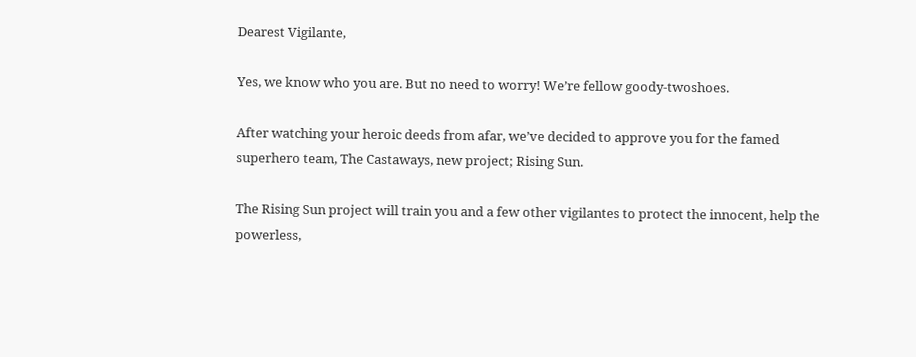Dearest Vigilante,

Yes, we know who you are. But no need to worry! We’re fellow goody-twoshoes.

After watching your heroic deeds from afar, we’ve decided to approve you for the famed superhero team, The Castaways, new project; Rising Sun.

The Rising Sun project will train you and a few other vigilantes to protect the innocent, help the powerless,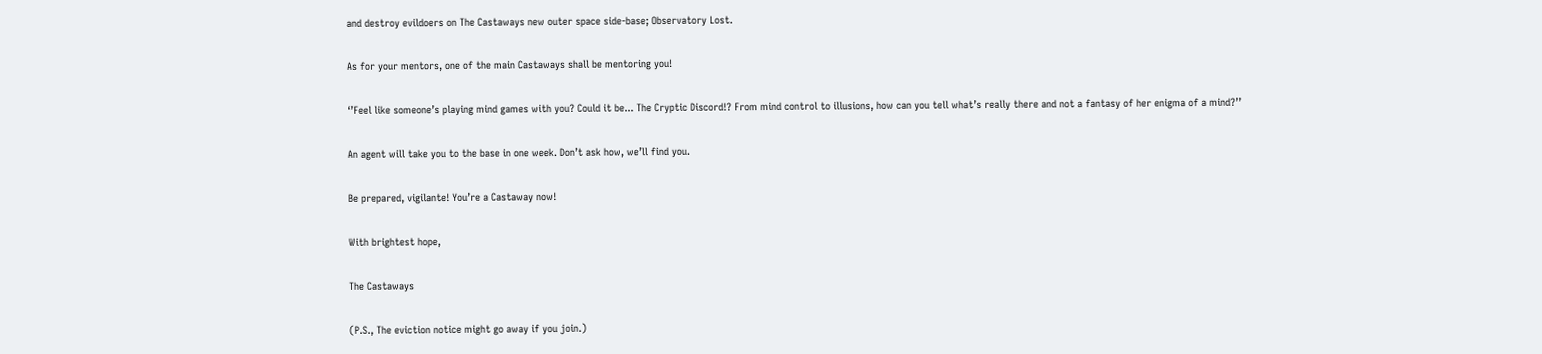and destroy evildoers on The Castaways new outer space side-base; Observatory Lost.

As for your mentors, one of the main Castaways shall be mentoring you!

‘’Feel like someone’s playing mind games with you? Could it be... The Cryptic Discord!? From mind control to illusions, how can you tell what’s really there and not a fantasy of her enigma of a mind?’’

An agent will take you to the base in one week. Don’t ask how, we’ll find you.

Be prepared, vigilante! You’re a Castaway now!

With brightest hope,

The Castaways

(P.S., The eviction notice might go away if you join.)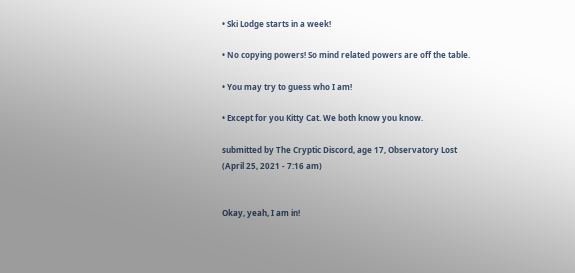• Ski Lodge starts in a week!

• No copying powers! So mind related powers are off the table.

• You may try to guess who I am!

• Except for you Kitty Cat. We both know you know.

submitted by The Cryptic Discord, age 17, Observatory Lost
(April 25, 2021 - 7:16 am)


Okay, yeah, I am in!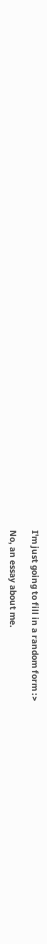I'm just going to fill in a random form :>

No, an essay about me.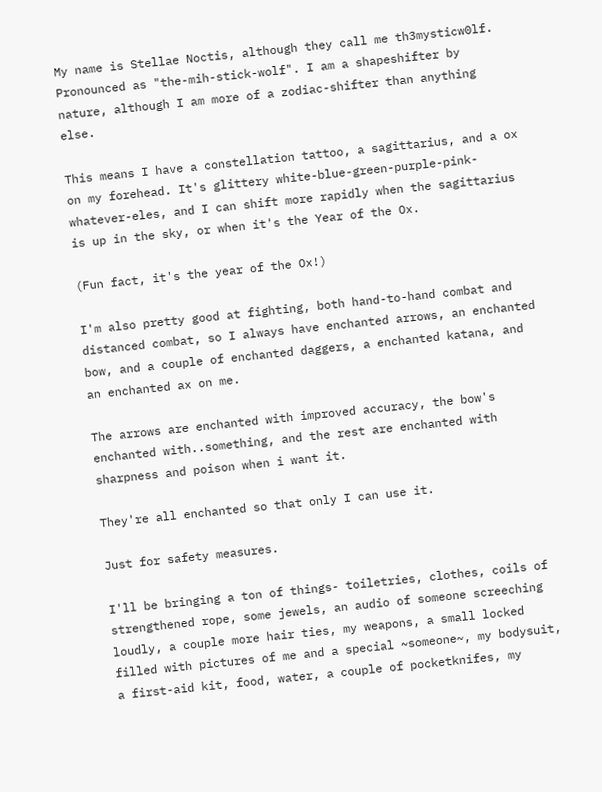My name is Stellae Noctis, although they call me th3mysticw0lf. Pronounced as "the-mih-stick-wolf". I am a shapeshifter by nature, although I am more of a zodiac-shifter than anything else.

This means I have a constellation tattoo, a sagittarius, and a ox on my forehead. It's glittery white-blue-green-purple-pink-whatever-eles, and I can shift more rapidly when the sagittarius is up in the sky, or when it's the Year of the Ox.

(Fun fact, it's the year of the Ox!)

I'm also pretty good at fighting, both hand-to-hand combat and distanced combat, so I always have enchanted arrows, an enchanted bow, and a couple of enchanted daggers, a enchanted katana, and an enchanted ax on me.

The arrows are enchanted with improved accuracy, the bow's enchanted with..something, and the rest are enchanted with sharpness and poison when i want it.

They're all enchanted so that only I can use it.

Just for safety measures.

I'll be bringing a ton of things- toiletries, clothes, coils of strengthened rope, some jewels, an audio of someone screeching loudly, a couple more hair ties, my weapons, a small locked filled with pictures of me and a special ~someone~, my bodysuit, a first-aid kit, food, water, a couple of pocketknifes, my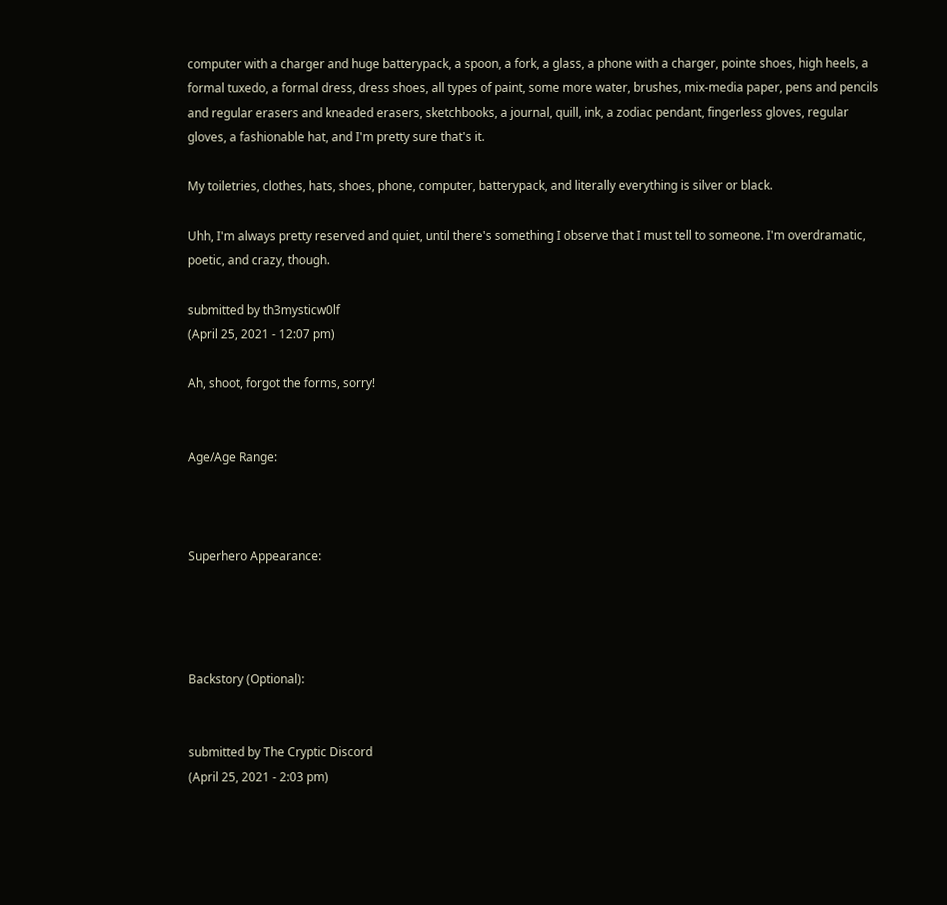computer with a charger and huge batterypack, a spoon, a fork, a glass, a phone with a charger, pointe shoes, high heels, a formal tuxedo, a formal dress, dress shoes, all types of paint, some more water, brushes, mix-media paper, pens and pencils and regular erasers and kneaded erasers, sketchbooks, a journal, quill, ink, a zodiac pendant, fingerless gloves, regular gloves, a fashionable hat, and I'm pretty sure that's it.

My toiletries, clothes, hats, shoes, phone, computer, batterypack, and literally everything is silver or black.

Uhh, I'm always pretty reserved and quiet, until there's something I observe that I must tell to someone. I'm overdramatic, poetic, and crazy, though.

submitted by th3mysticw0lf
(April 25, 2021 - 12:07 pm)

Ah, shoot, forgot the forms, sorry!


Age/Age Range:



Superhero Appearance:




Backstory (Optional):


submitted by The Cryptic Discord
(April 25, 2021 - 2:03 pm)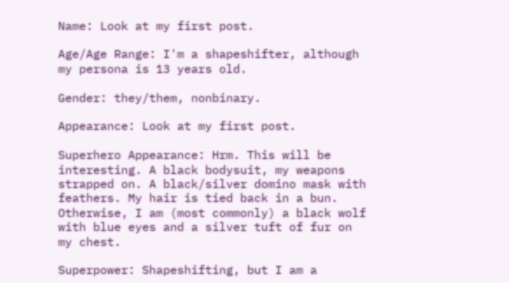Name: Look at my first post.

Age/Age Range: I'm a shapeshifter, although my persona is 13 years old.

Gender: they/them, nonbinary.

Appearance: Look at my first post.

Superhero Appearance: Hrm. This will be interesting. A black bodysuit, my weapons strapped on. A black/silver domino mask with feathers. My hair is tied back in a bun. Otherwise, I am (most commonly) a black wolf with blue eyes and a silver tuft of fur on my chest.

Superpower: Shapeshifting, but I am a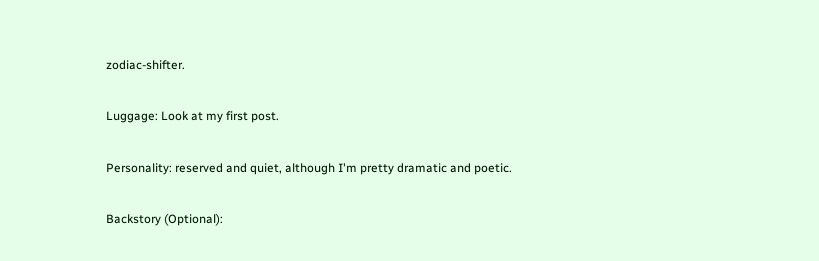zodiac-shifter.

Luggage: Look at my first post.

Personality: reserved and quiet, although I'm pretty dramatic and poetic.

Backstory (Optional):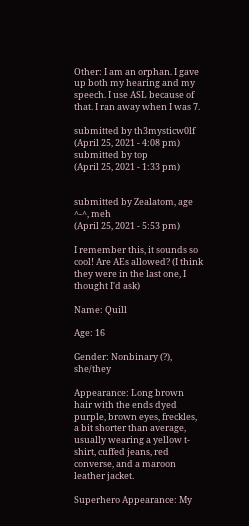Other: I am an orphan. I gave up both my hearing and my speech. I use ASL because of that. I ran away when I was 7.

submitted by th3mysticw0lf
(April 25, 2021 - 4:08 pm)
submitted by top
(April 25, 2021 - 1:33 pm)


submitted by Zealatom, age ^-^, meh
(April 25, 2021 - 5:53 pm)

I remember this, it sounds so cool! Are AEs allowed? (I think they were in the last one, I thought I'd ask)

Name: Quill

Age: 16

Gender: Nonbinary (?), she/they

Appearance: Long brown hair with the ends dyed purple, brown eyes, freckles, a bit shorter than average, usually wearing a yellow t-shirt, cuffed jeans, red converse, and a maroon leather jacket.

Superhero Appearance: My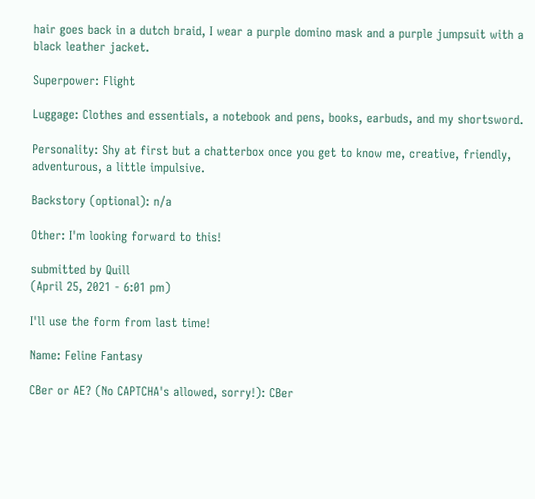hair goes back in a dutch braid, I wear a purple domino mask and a purple jumpsuit with a black leather jacket.

Superpower: Flight

Luggage: Clothes and essentials, a notebook and pens, books, earbuds, and my shortsword.

Personality: Shy at first but a chatterbox once you get to know me, creative, friendly, adventurous, a little impulsive.

Backstory (optional): n/a

Other: I'm looking forward to this!

submitted by Quill
(April 25, 2021 - 6:01 pm)

I'll use the form from last time!

Name: Feline Fantasy

CBer or AE? (No CAPTCHA's allowed, sorry!): CBer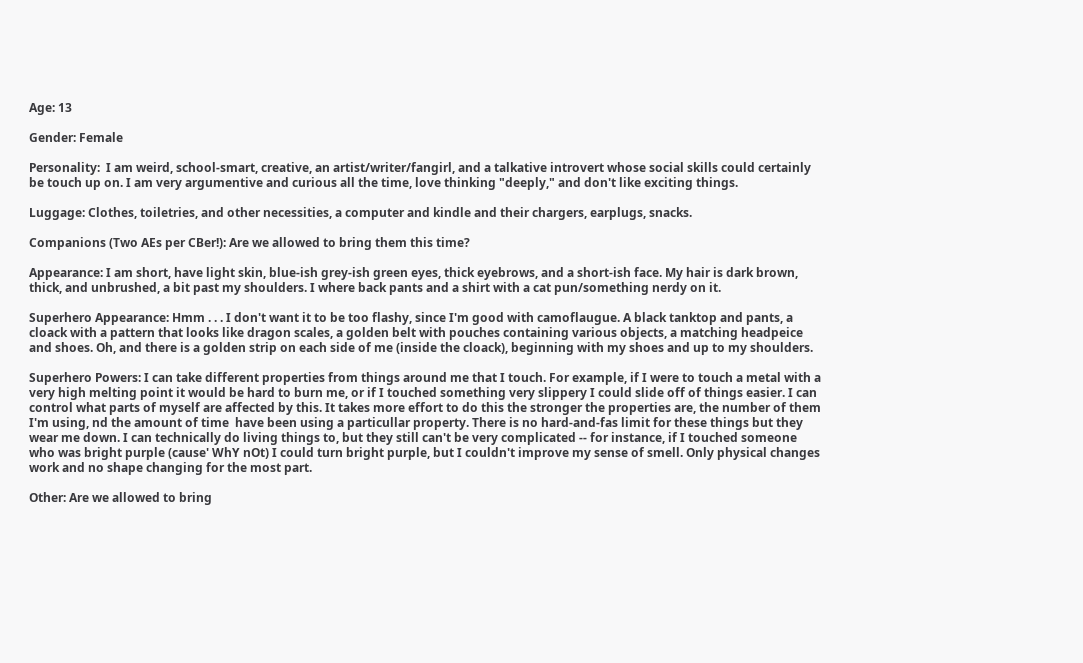Age: 13

Gender: Female

Personality:  I am weird, school-smart, creative, an artist/writer/fangirl, and a talkative introvert whose social skills could certainly be touch up on. I am very argumentive and curious all the time, love thinking "deeply," and don't like exciting things.

Luggage: Clothes, toiletries, and other necessities, a computer and kindle and their chargers, earplugs, snacks.

Companions (Two AEs per CBer!): Are we allowed to bring them this time?

Appearance: I am short, have light skin, blue-ish grey-ish green eyes, thick eyebrows, and a short-ish face. My hair is dark brown, thick, and unbrushed, a bit past my shoulders. I where back pants and a shirt with a cat pun/something nerdy on it.

Superhero Appearance: Hmm . . . I don't want it to be too flashy, since I'm good with camoflaugue. A black tanktop and pants, a cloack with a pattern that looks like dragon scales, a golden belt with pouches containing various objects, a matching headpeice and shoes. Oh, and there is a golden strip on each side of me (inside the cloack), beginning with my shoes and up to my shoulders.

Superhero Powers: I can take different properties from things around me that I touch. For example, if I were to touch a metal with a very high melting point it would be hard to burn me, or if I touched something very slippery I could slide off of things easier. I can control what parts of myself are affected by this. It takes more effort to do this the stronger the properties are, the number of them I'm using, nd the amount of time  have been using a particullar property. There is no hard-and-fas limit for these things but they wear me down. I can technically do living things to, but they still can't be very complicated -- for instance, if I touched someone who was bright purple (cause' WhY nOt) I could turn bright purple, but I couldn't improve my sense of smell. Only physical changes work and no shape changing for the most part.

Other: Are we allowed to bring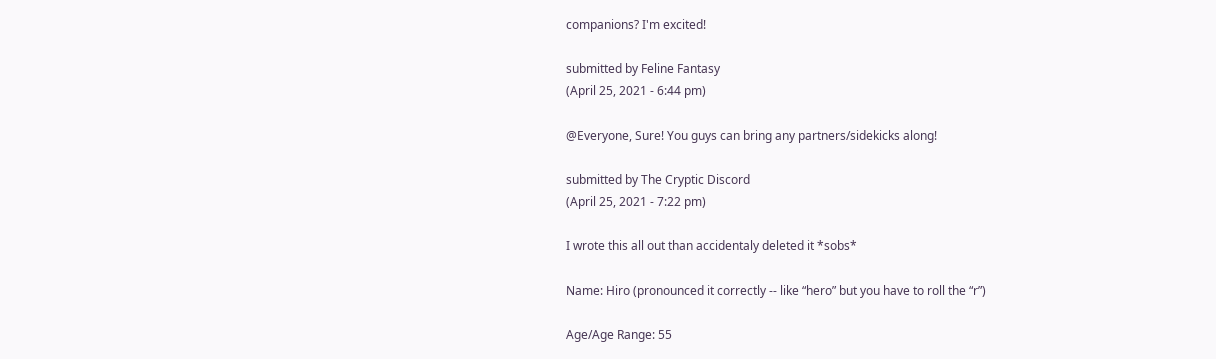companions? I'm excited!

submitted by Feline Fantasy
(April 25, 2021 - 6:44 pm)

@Everyone, Sure! You guys can bring any partners/sidekicks along!

submitted by The Cryptic Discord
(April 25, 2021 - 7:22 pm)

I wrote this all out than accidentaly deleted it *sobs*

Name: Hiro (pronounced it correctly -- like “hero” but you have to roll the “r”)

Age/Age Range: 55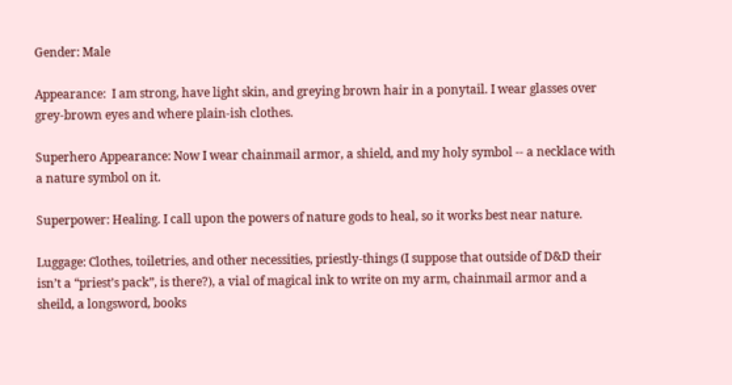Gender: Male

Appearance:  I am strong, have light skin, and greying brown hair in a ponytail. I wear glasses over grey-brown eyes and where plain-ish clothes.

Superhero Appearance: Now I wear chainmail armor, a shield, and my holy symbol -- a necklace with a nature symbol on it.

Superpower: Healing. I call upon the powers of nature gods to heal, so it works best near nature.

Luggage: Clothes, toiletries, and other necessities, priestly-things (I suppose that outside of D&D their isn’t a “priest’s pack”, is there?), a vial of magical ink to write on my arm, chainmail armor and a sheild, a longsword, books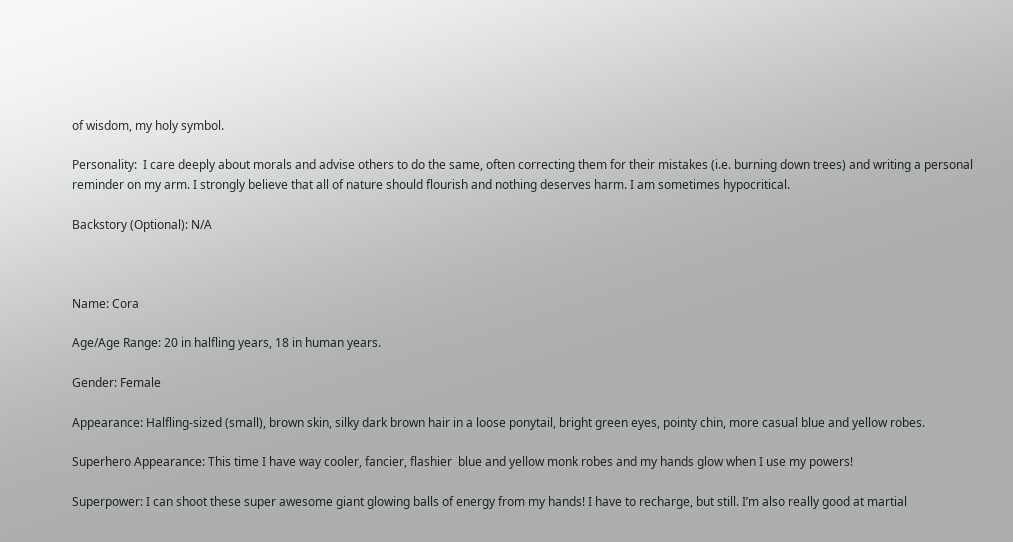of wisdom, my holy symbol.

Personality:  I care deeply about morals and advise others to do the same, often correcting them for their mistakes (i.e. burning down trees) and writing a personal reminder on my arm. I strongly believe that all of nature should flourish and nothing deserves harm. I am sometimes hypocritical.

Backstory (Optional): N/A



Name: Cora

Age/Age Range: 20 in halfling years, 18 in human years.

Gender: Female

Appearance: Halfling-sized (small), brown skin, silky dark brown hair in a loose ponytail, bright green eyes, pointy chin, more casual blue and yellow robes.

Superhero Appearance: This time I have way cooler, fancier, flashier  blue and yellow monk robes and my hands glow when I use my powers!

Superpower: I can shoot these super awesome giant glowing balls of energy from my hands! I have to recharge, but still. I’m also really good at martial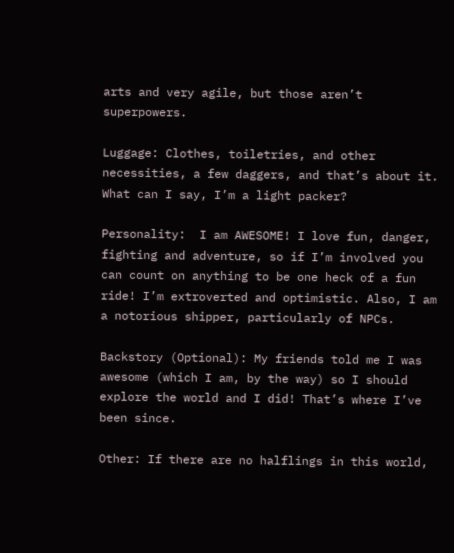arts and very agile, but those aren’t superpowers.

Luggage: Clothes, toiletries, and other necessities, a few daggers, and that’s about it. What can I say, I’m a light packer?

Personality:  I am AWESOME! I love fun, danger, fighting and adventure, so if I’m involved you can count on anything to be one heck of a fun ride! I’m extroverted and optimistic. Also, I am a notorious shipper, particularly of NPCs.

Backstory (Optional): My friends told me I was awesome (which I am, by the way) so I should explore the world and I did! That’s where I’ve been since.

Other: If there are no halflings in this world,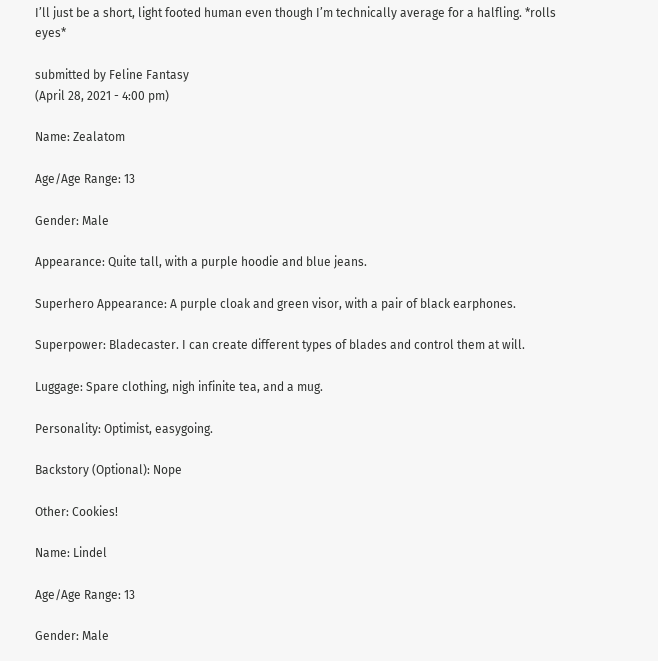I’ll just be a short, light footed human even though I’m technically average for a halfling. *rolls eyes*

submitted by Feline Fantasy
(April 28, 2021 - 4:00 pm)

Name: Zealatom

Age/Age Range: 13

Gender: Male

Appearance: Quite tall, with a purple hoodie and blue jeans.

Superhero Appearance: A purple cloak and green visor, with a pair of black earphones.

Superpower: Bladecaster. I can create different types of blades and control them at will.

Luggage: Spare clothing, nigh infinite tea, and a mug.

Personality: Optimist, easygoing.

Backstory (Optional): Nope

Other: Cookies!

Name: Lindel

Age/Age Range: 13

Gender: Male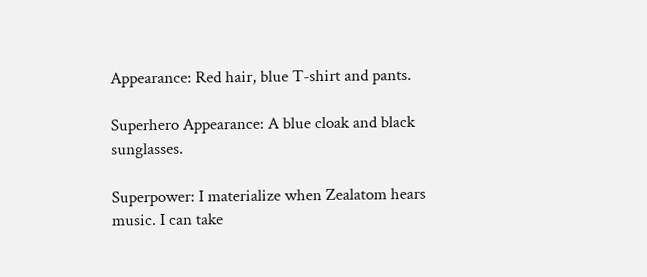Appearance: Red hair, blue T-shirt and pants.

Superhero Appearance: A blue cloak and black sunglasses.

Superpower: I materialize when Zealatom hears music. I can take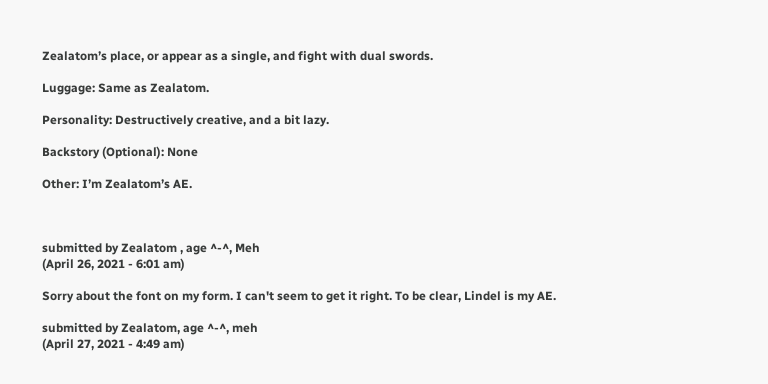Zealatom’s place, or appear as a single, and fight with dual swords.

Luggage: Same as Zealatom.

Personality: Destructively creative, and a bit lazy.

Backstory (Optional): None

Other: I’m Zealatom’s AE.



submitted by Zealatom , age ^-^, Meh
(April 26, 2021 - 6:01 am)

Sorry about the font on my form. I can't seem to get it right. To be clear, Lindel is my AE.

submitted by Zealatom, age ^-^, meh
(April 27, 2021 - 4:49 am)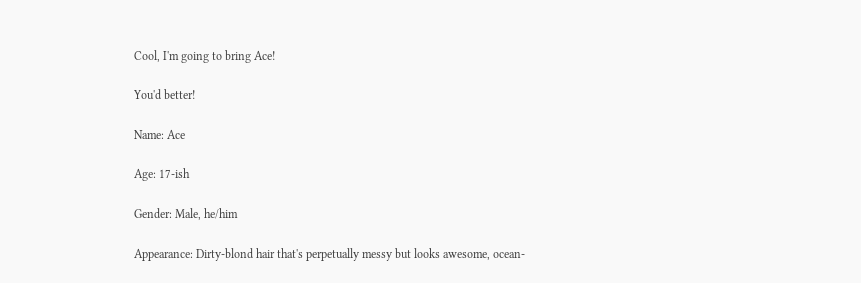Cool, I'm going to bring Ace!

You'd better!

Name: Ace

Age: 17-ish

Gender: Male, he/him

Appearance: Dirty-blond hair that's perpetually messy but looks awesome, ocean-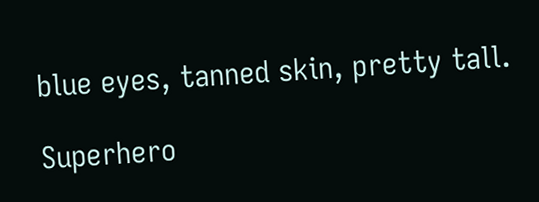blue eyes, tanned skin, pretty tall.

Superhero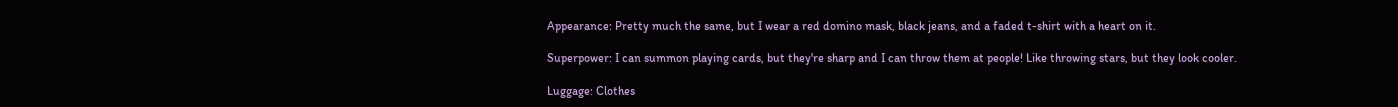Appearance: Pretty much the same, but I wear a red domino mask, black jeans, and a faded t-shirt with a heart on it.

Superpower: I can summon playing cards, but they're sharp and I can throw them at people! Like throwing stars, but they look cooler.

Luggage: Clothes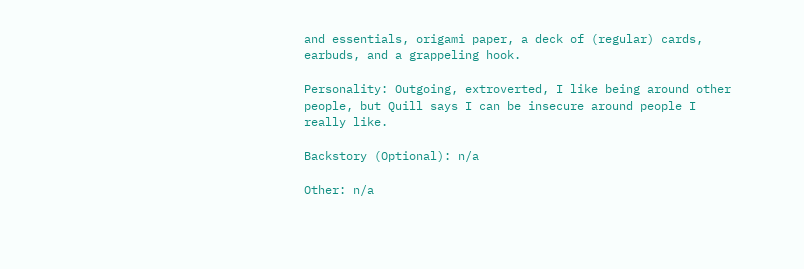and essentials, origami paper, a deck of (regular) cards, earbuds, and a grappeling hook.

Personality: Outgoing, extroverted, I like being around other people, but Quill says I can be insecure around people I really like.

Backstory (Optional): n/a

Other: n/a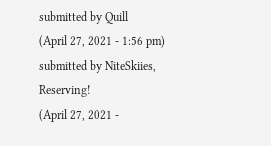submitted by Quill
(April 27, 2021 - 1:56 pm)
submitted by NiteSkiies, Reserving!
(April 27, 2021 -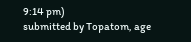9:14 pm)
submitted by Topatom, age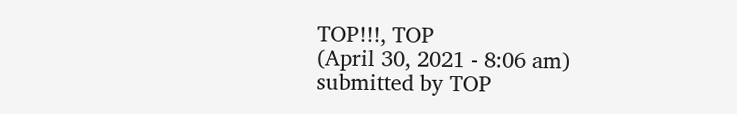TOP!!!, TOP
(April 30, 2021 - 8:06 am)
submitted by TOP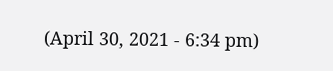(April 30, 2021 - 6:34 pm)